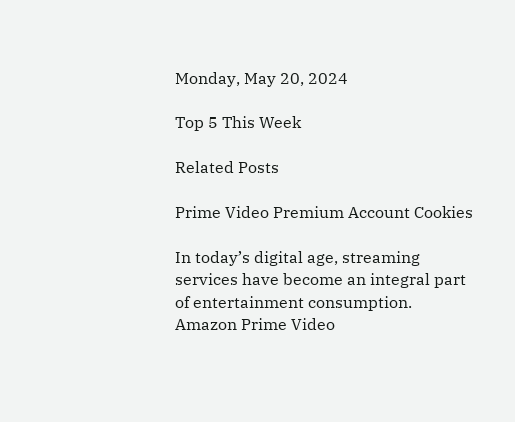Monday, May 20, 2024

Top 5 This Week

Related Posts

Prime Video Premium Account Cookies

In today’s digital age, streaming services have become an integral part of entertainment consumption. Amazon Prime Video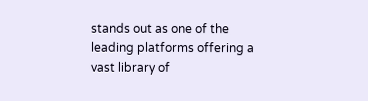stands out as one of the leading platforms offering a vast library of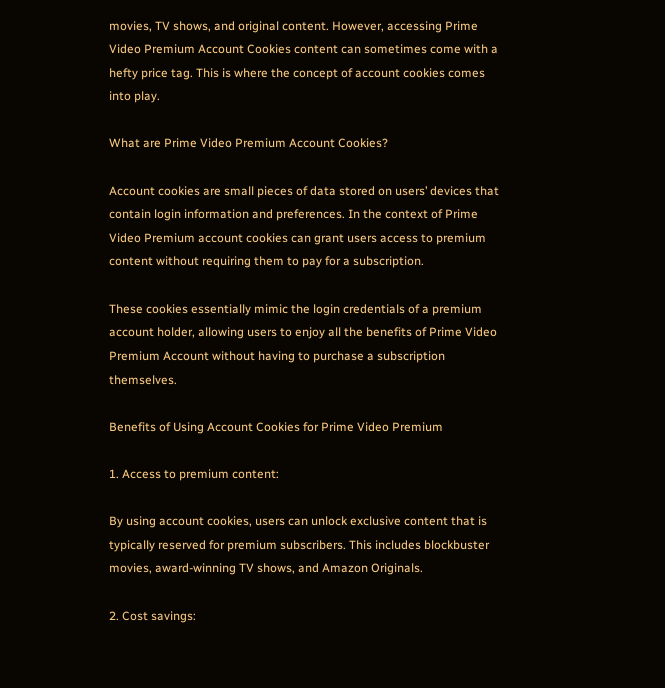movies, TV shows, and original content. However, accessing Prime Video Premium Account Cookies content can sometimes come with a hefty price tag. This is where the concept of account cookies comes into play.

What are Prime Video Premium Account Cookies?

Account cookies are small pieces of data stored on users’ devices that contain login information and preferences. In the context of Prime Video Premium account cookies can grant users access to premium content without requiring them to pay for a subscription.

These cookies essentially mimic the login credentials of a premium account holder, allowing users to enjoy all the benefits of Prime Video Premium Account without having to purchase a subscription themselves.

Benefits of Using Account Cookies for Prime Video Premium

1. Access to premium content:

By using account cookies, users can unlock exclusive content that is typically reserved for premium subscribers. This includes blockbuster movies, award-winning TV shows, and Amazon Originals.

2. Cost savings: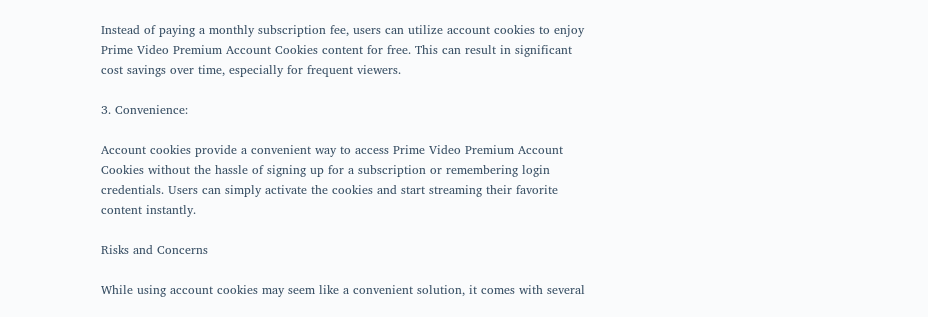Instead of paying a monthly subscription fee, users can utilize account cookies to enjoy Prime Video Premium Account Cookies content for free. This can result in significant cost savings over time, especially for frequent viewers.

3. Convenience:

Account cookies provide a convenient way to access Prime Video Premium Account Cookies without the hassle of signing up for a subscription or remembering login credentials. Users can simply activate the cookies and start streaming their favorite content instantly.

Risks and Concerns

While using account cookies may seem like a convenient solution, it comes with several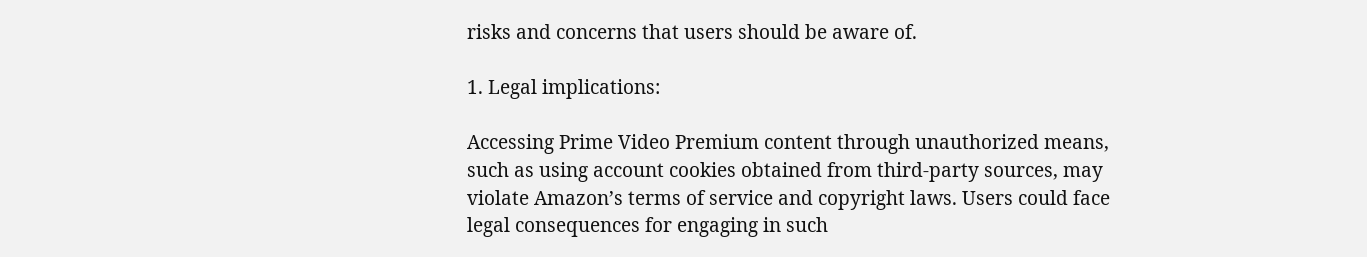risks and concerns that users should be aware of.

1. Legal implications:

Accessing Prime Video Premium content through unauthorized means, such as using account cookies obtained from third-party sources, may violate Amazon’s terms of service and copyright laws. Users could face legal consequences for engaging in such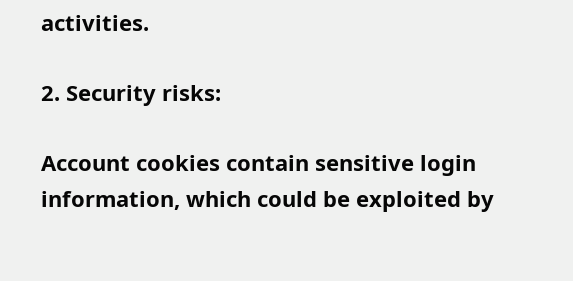activities.

2. Security risks:

Account cookies contain sensitive login information, which could be exploited by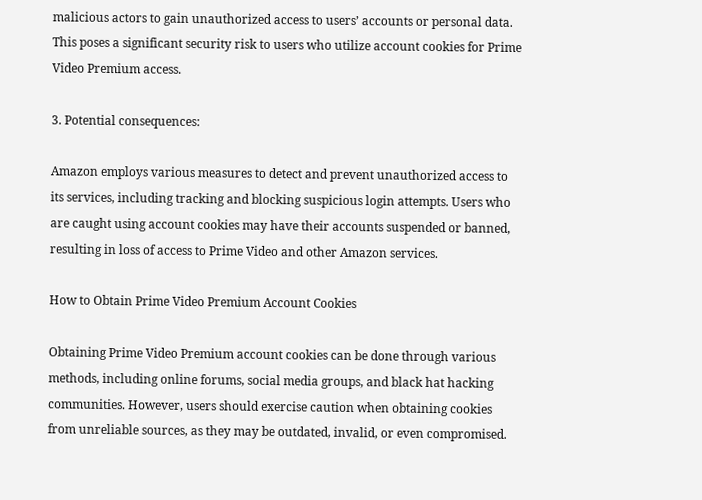malicious actors to gain unauthorized access to users’ accounts or personal data. This poses a significant security risk to users who utilize account cookies for Prime Video Premium access.

3. Potential consequences:

Amazon employs various measures to detect and prevent unauthorized access to its services, including tracking and blocking suspicious login attempts. Users who are caught using account cookies may have their accounts suspended or banned, resulting in loss of access to Prime Video and other Amazon services.

How to Obtain Prime Video Premium Account Cookies

Obtaining Prime Video Premium account cookies can be done through various methods, including online forums, social media groups, and black hat hacking communities. However, users should exercise caution when obtaining cookies from unreliable sources, as they may be outdated, invalid, or even compromised.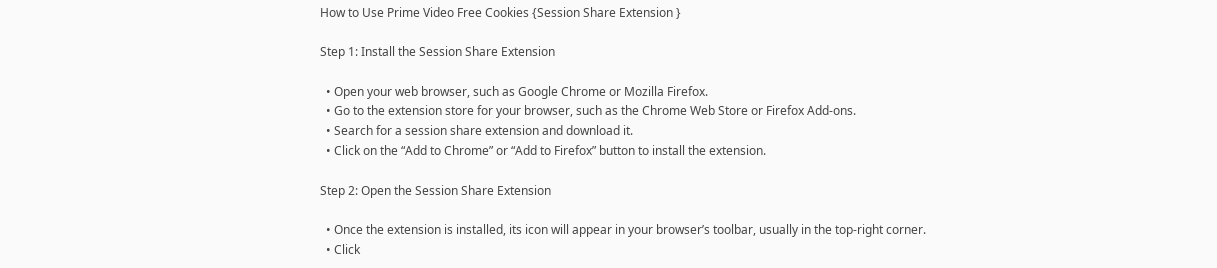How to Use Prime Video Free Cookies {Session Share Extension }

Step 1: Install the Session Share Extension

  • Open your web browser, such as Google Chrome or Mozilla Firefox.
  • Go to the extension store for your browser, such as the Chrome Web Store or Firefox Add-ons.
  • Search for a session share extension and download it.
  • Click on the “Add to Chrome” or “Add to Firefox” button to install the extension.

Step 2: Open the Session Share Extension

  • Once the extension is installed, its icon will appear in your browser’s toolbar, usually in the top-right corner.
  • Click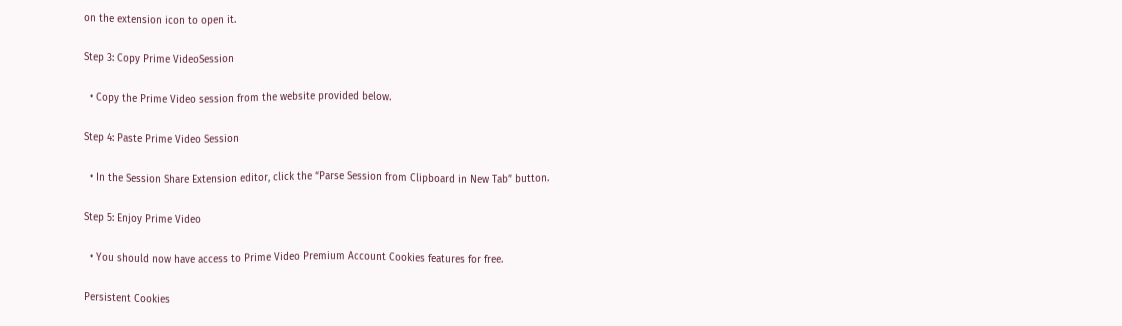on the extension icon to open it.

Step 3: Copy Prime VideoSession

  • Copy the Prime Video session from the website provided below.

Step 4: Paste Prime Video Session

  • In the Session Share Extension editor, click the “Parse Session from Clipboard in New Tab” button.

Step 5: Enjoy Prime Video

  • You should now have access to Prime Video Premium Account Cookies features for free.

Persistent Cookies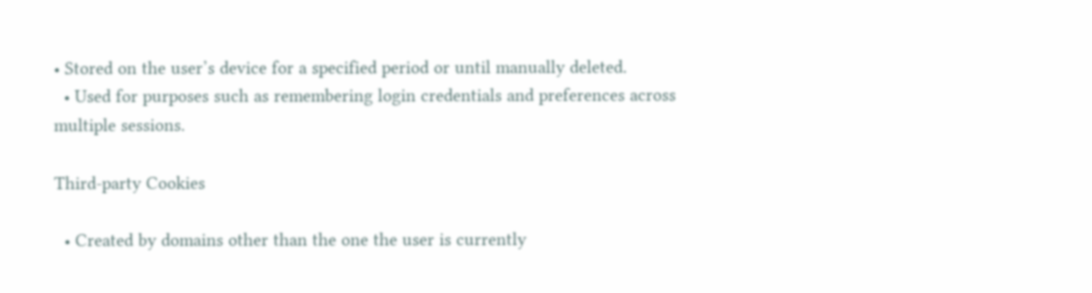• Stored on the user’s device for a specified period or until manually deleted.
  • Used for purposes such as remembering login credentials and preferences across multiple sessions.

Third-party Cookies

  • Created by domains other than the one the user is currently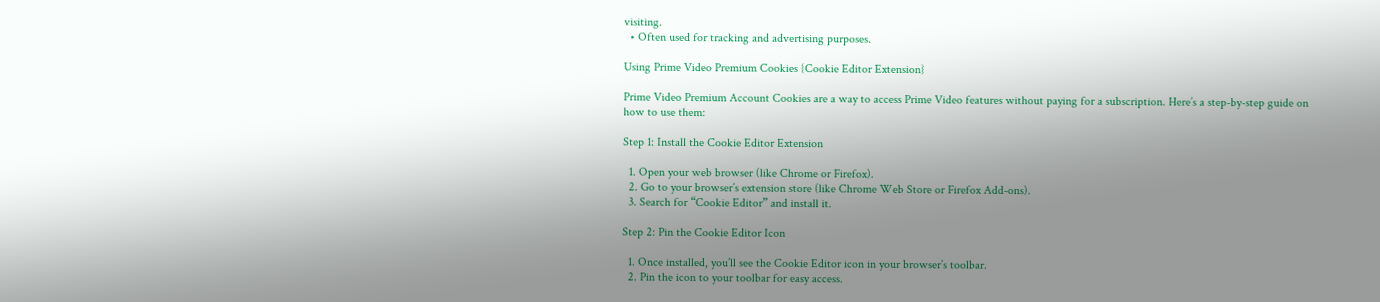visiting.
  • Often used for tracking and advertising purposes.

Using Prime Video Premium Cookies {Cookie Editor Extension}

Prime Video Premium Account Cookies are a way to access Prime Video features without paying for a subscription. Here’s a step-by-step guide on how to use them:

Step 1: Install the Cookie Editor Extension

  1. Open your web browser (like Chrome or Firefox).
  2. Go to your browser’s extension store (like Chrome Web Store or Firefox Add-ons).
  3. Search for “Cookie Editor” and install it.

Step 2: Pin the Cookie Editor Icon

  1. Once installed, you’ll see the Cookie Editor icon in your browser’s toolbar.
  2. Pin the icon to your toolbar for easy access.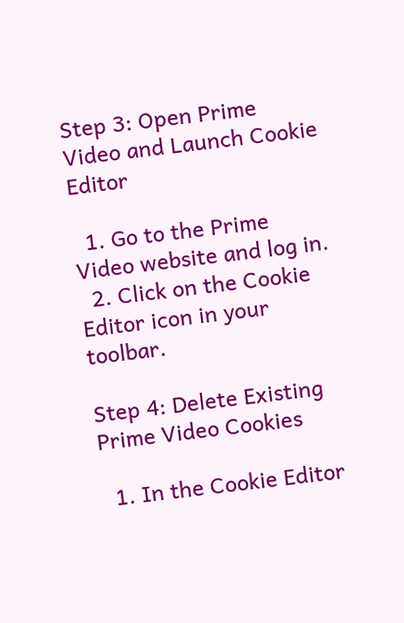Step 3: Open Prime Video and Launch Cookie Editor

  1. Go to the Prime Video website and log in.
  2. Click on the Cookie Editor icon in your toolbar.

Step 4: Delete Existing Prime Video Cookies

  1. In the Cookie Editor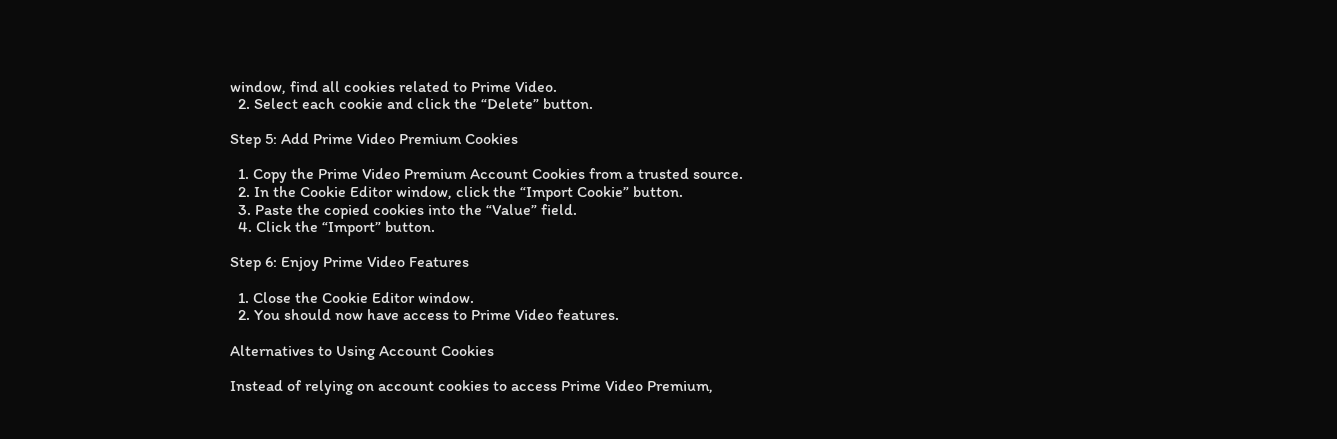window, find all cookies related to Prime Video.
  2. Select each cookie and click the “Delete” button.

Step 5: Add Prime Video Premium Cookies

  1. Copy the Prime Video Premium Account Cookies from a trusted source.
  2. In the Cookie Editor window, click the “Import Cookie” button.
  3. Paste the copied cookies into the “Value” field.
  4. Click the “Import” button.

Step 6: Enjoy Prime Video Features

  1. Close the Cookie Editor window.
  2. You should now have access to Prime Video features.

Alternatives to Using Account Cookies

Instead of relying on account cookies to access Prime Video Premium,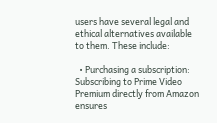users have several legal and ethical alternatives available to them. These include:

  • Purchasing a subscription: Subscribing to Prime Video Premium directly from Amazon ensures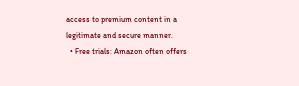access to premium content in a legitimate and secure manner.
  • Free trials: Amazon often offers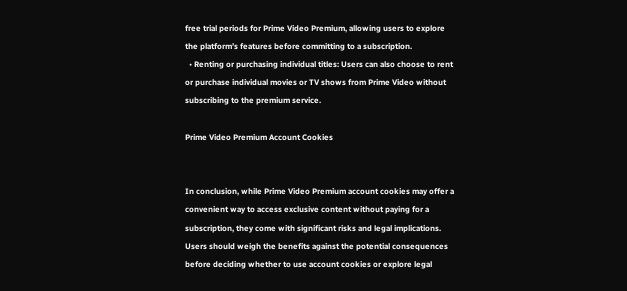free trial periods for Prime Video Premium, allowing users to explore the platform’s features before committing to a subscription.
  • Renting or purchasing individual titles: Users can also choose to rent or purchase individual movies or TV shows from Prime Video without subscribing to the premium service.

Prime Video Premium Account Cookies


In conclusion, while Prime Video Premium account cookies may offer a convenient way to access exclusive content without paying for a subscription, they come with significant risks and legal implications. Users should weigh the benefits against the potential consequences before deciding whether to use account cookies or explore legal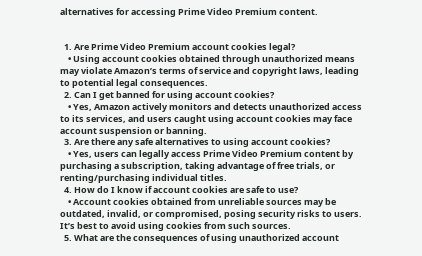alternatives for accessing Prime Video Premium content.


  1. Are Prime Video Premium account cookies legal?
    • Using account cookies obtained through unauthorized means may violate Amazon’s terms of service and copyright laws, leading to potential legal consequences.
  2. Can I get banned for using account cookies?
    • Yes, Amazon actively monitors and detects unauthorized access to its services, and users caught using account cookies may face account suspension or banning.
  3. Are there any safe alternatives to using account cookies?
    • Yes, users can legally access Prime Video Premium content by purchasing a subscription, taking advantage of free trials, or renting/purchasing individual titles.
  4. How do I know if account cookies are safe to use?
    • Account cookies obtained from unreliable sources may be outdated, invalid, or compromised, posing security risks to users. It’s best to avoid using cookies from such sources.
  5. What are the consequences of using unauthorized account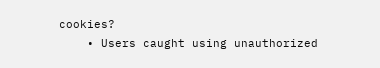cookies?
    • Users caught using unauthorized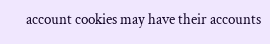account cookies may have their accounts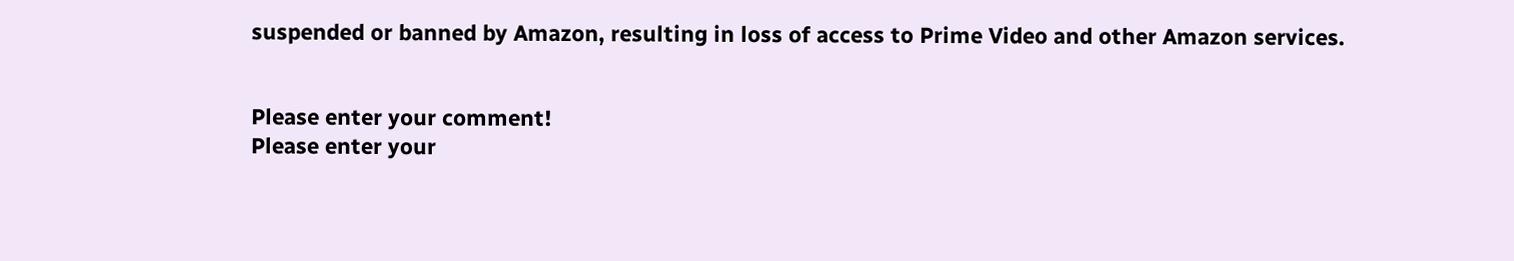suspended or banned by Amazon, resulting in loss of access to Prime Video and other Amazon services.


Please enter your comment!
Please enter your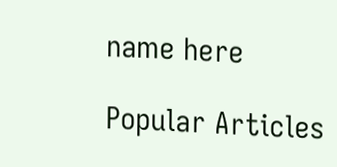name here

Popular Articles